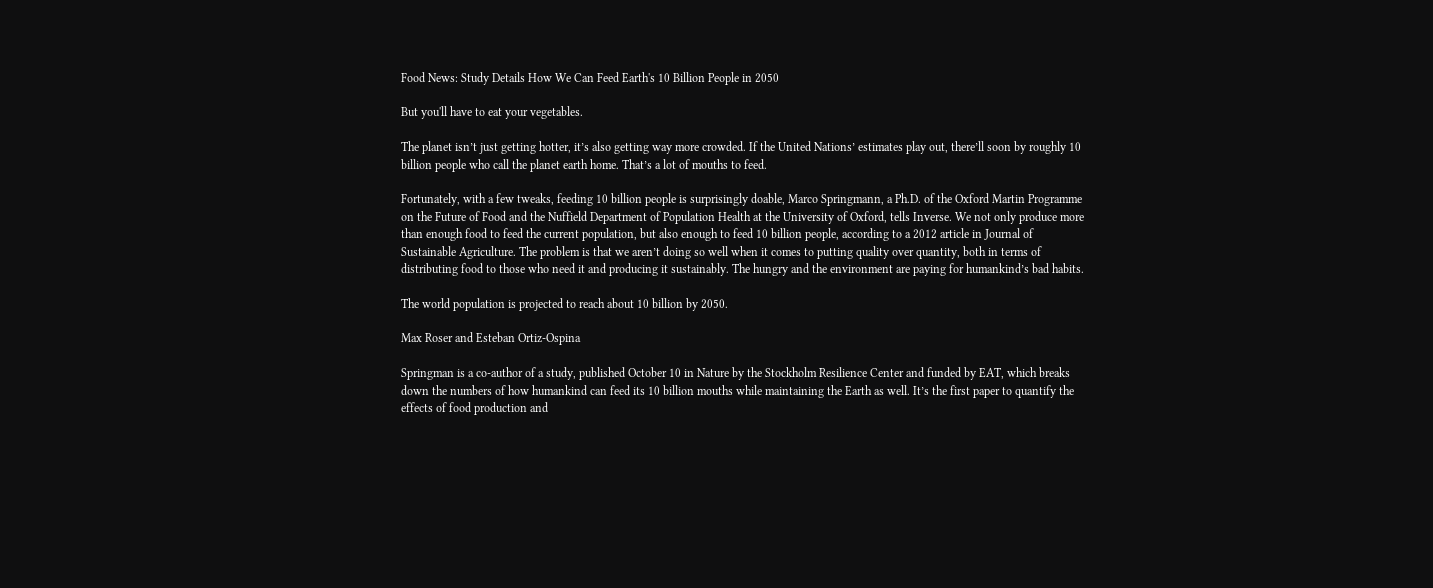Food News: Study Details How We Can Feed Earth's 10 Billion People in 2050

But you'll have to eat your vegetables.

The planet isn’t just getting hotter, it’s also getting way more crowded. If the United Nations’ estimates play out, there’ll soon by roughly 10 billion people who call the planet earth home. That’s a lot of mouths to feed.

Fortunately, with a few tweaks, feeding 10 billion people is surprisingly doable, Marco Springmann, a Ph.D. of the Oxford Martin Programme on the Future of Food and the Nuffield Department of Population Health at the University of Oxford, tells Inverse. We not only produce more than enough food to feed the current population, but also enough to feed 10 billion people, according to a 2012 article in Journal of Sustainable Agriculture. The problem is that we aren’t doing so well when it comes to putting quality over quantity, both in terms of distributing food to those who need it and producing it sustainably. The hungry and the environment are paying for humankind’s bad habits.

The world population is projected to reach about 10 billion by 2050.

Max Roser and Esteban Ortiz-Ospina

Springman is a co-author of a study, published October 10 in Nature by the Stockholm Resilience Center and funded by EAT, which breaks down the numbers of how humankind can feed its 10 billion mouths while maintaining the Earth as well. It’s the first paper to quantify the effects of food production and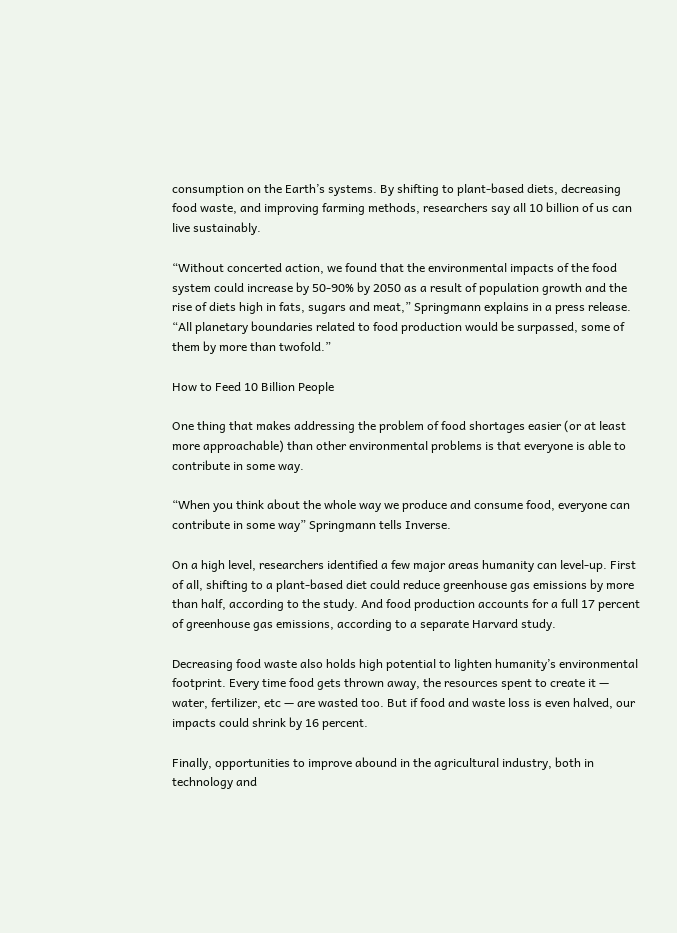consumption on the Earth’s systems. By shifting to plant-based diets, decreasing food waste, and improving farming methods, researchers say all 10 billion of us can live sustainably.

“Without concerted action, we found that the environmental impacts of the food system could increase by 50-90% by 2050 as a result of population growth and the rise of diets high in fats, sugars and meat,” Springmann explains in a press release. “All planetary boundaries related to food production would be surpassed, some of them by more than twofold.”

How to Feed 10 Billion People

One thing that makes addressing the problem of food shortages easier (or at least more approachable) than other environmental problems is that everyone is able to contribute in some way.

“When you think about the whole way we produce and consume food, everyone can contribute in some way” Springmann tells Inverse.

On a high level, researchers identified a few major areas humanity can level-up. First of all, shifting to a plant-based diet could reduce greenhouse gas emissions by more than half, according to the study. And food production accounts for a full 17 percent of greenhouse gas emissions, according to a separate Harvard study.

Decreasing food waste also holds high potential to lighten humanity’s environmental footprint. Every time food gets thrown away, the resources spent to create it — water, fertilizer, etc — are wasted too. But if food and waste loss is even halved, our impacts could shrink by 16 percent.

Finally, opportunities to improve abound in the agricultural industry, both in technology and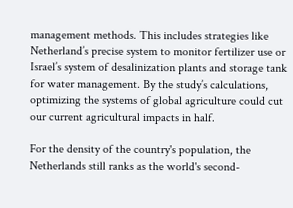management methods. This includes strategies like Netherland’s precise system to monitor fertilizer use or Israel’s system of desalinization plants and storage tank for water management. By the study’s calculations, optimizing the systems of global agriculture could cut our current agricultural impacts in half.

For the density of the country's population, the Netherlands still ranks as the world's second-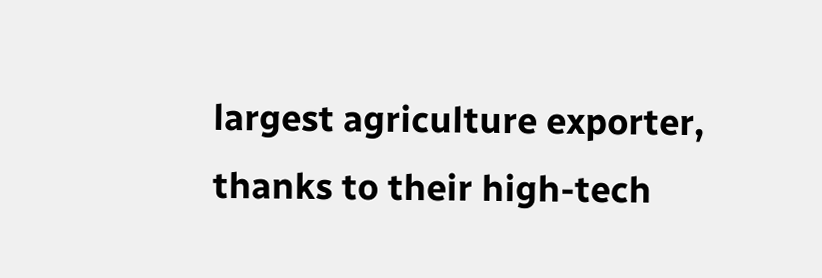largest agriculture exporter, thanks to their high-tech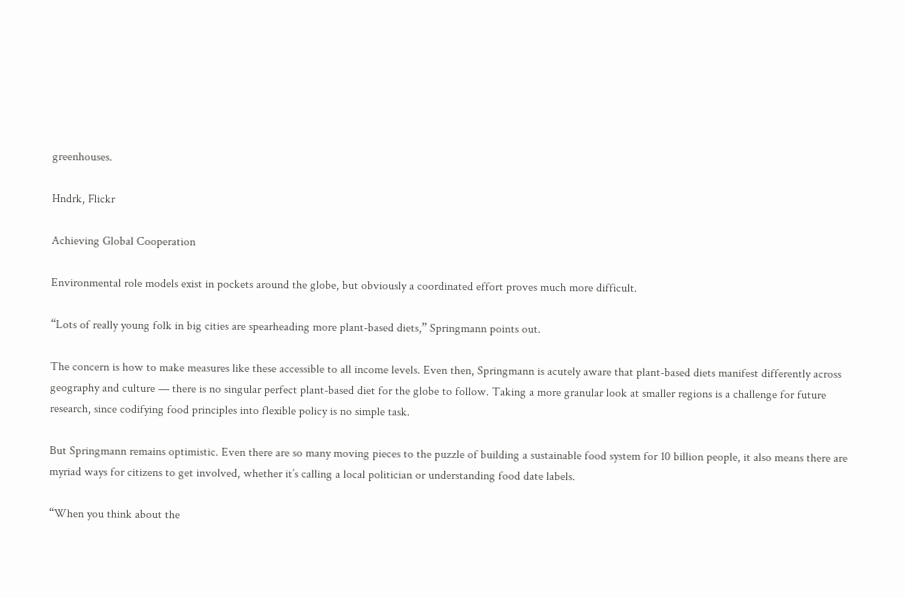greenhouses.

Hndrk, Flickr

Achieving Global Cooperation

Environmental role models exist in pockets around the globe, but obviously a coordinated effort proves much more difficult.

“Lots of really young folk in big cities are spearheading more plant-based diets,” Springmann points out.

The concern is how to make measures like these accessible to all income levels. Even then, Springmann is acutely aware that plant-based diets manifest differently across geography and culture — there is no singular perfect plant-based diet for the globe to follow. Taking a more granular look at smaller regions is a challenge for future research, since codifying food principles into flexible policy is no simple task.

But Springmann remains optimistic. Even there are so many moving pieces to the puzzle of building a sustainable food system for 10 billion people, it also means there are myriad ways for citizens to get involved, whether it’s calling a local politician or understanding food date labels.

“When you think about the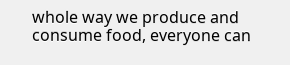whole way we produce and consume food, everyone can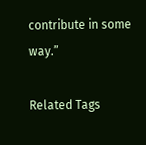contribute in some way.”

Related Tags